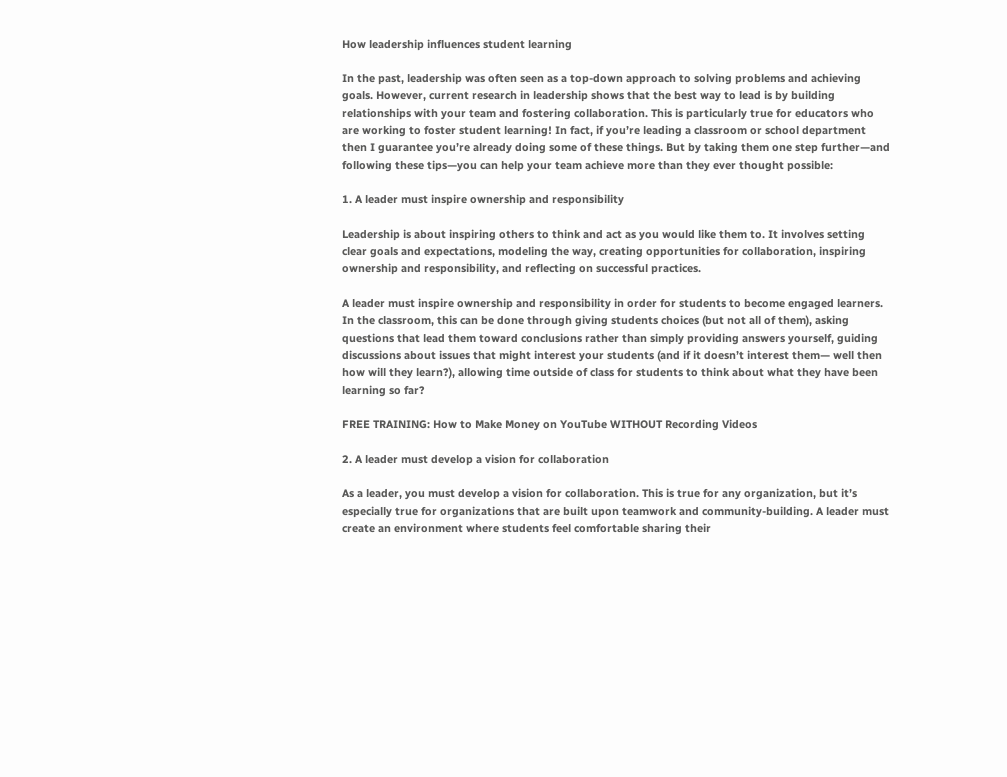How leadership influences student learning

In the past, leadership was often seen as a top-down approach to solving problems and achieving goals. However, current research in leadership shows that the best way to lead is by building relationships with your team and fostering collaboration. This is particularly true for educators who are working to foster student learning! In fact, if you’re leading a classroom or school department then I guarantee you’re already doing some of these things. But by taking them one step further—and following these tips—you can help your team achieve more than they ever thought possible:

1. A leader must inspire ownership and responsibility

Leadership is about inspiring others to think and act as you would like them to. It involves setting clear goals and expectations, modeling the way, creating opportunities for collaboration, inspiring ownership and responsibility, and reflecting on successful practices.

A leader must inspire ownership and responsibility in order for students to become engaged learners. In the classroom, this can be done through giving students choices (but not all of them), asking questions that lead them toward conclusions rather than simply providing answers yourself, guiding discussions about issues that might interest your students (and if it doesn’t interest them— well then how will they learn?), allowing time outside of class for students to think about what they have been learning so far?

FREE TRAINING: How to Make Money on YouTube WITHOUT Recording Videos

2. A leader must develop a vision for collaboration

As a leader, you must develop a vision for collaboration. This is true for any organization, but it’s especially true for organizations that are built upon teamwork and community-building. A leader must create an environment where students feel comfortable sharing their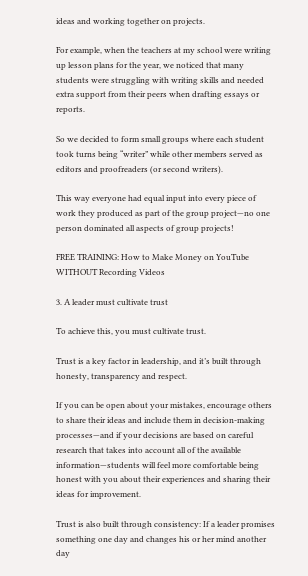ideas and working together on projects.

For example, when the teachers at my school were writing up lesson plans for the year, we noticed that many students were struggling with writing skills and needed extra support from their peers when drafting essays or reports.

So we decided to form small groups where each student took turns being “writer” while other members served as editors and proofreaders (or second writers).

This way everyone had equal input into every piece of work they produced as part of the group project—no one person dominated all aspects of group projects!

FREE TRAINING: How to Make Money on YouTube WITHOUT Recording Videos

3. A leader must cultivate trust

To achieve this, you must cultivate trust.

Trust is a key factor in leadership, and it’s built through honesty, transparency and respect.

If you can be open about your mistakes, encourage others to share their ideas and include them in decision-making processes—and if your decisions are based on careful research that takes into account all of the available information—students will feel more comfortable being honest with you about their experiences and sharing their ideas for improvement.

Trust is also built through consistency: If a leader promises something one day and changes his or her mind another day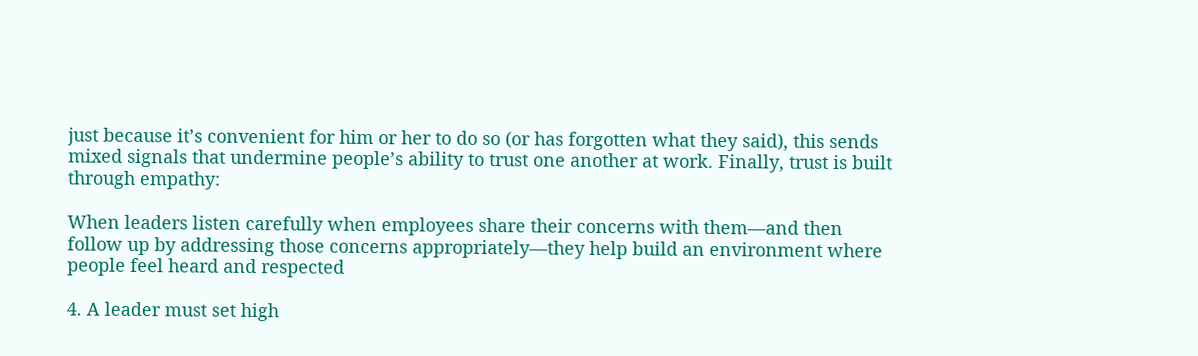just because it’s convenient for him or her to do so (or has forgotten what they said), this sends mixed signals that undermine people’s ability to trust one another at work. Finally, trust is built through empathy:

When leaders listen carefully when employees share their concerns with them—and then follow up by addressing those concerns appropriately—they help build an environment where people feel heard and respected

4. A leader must set high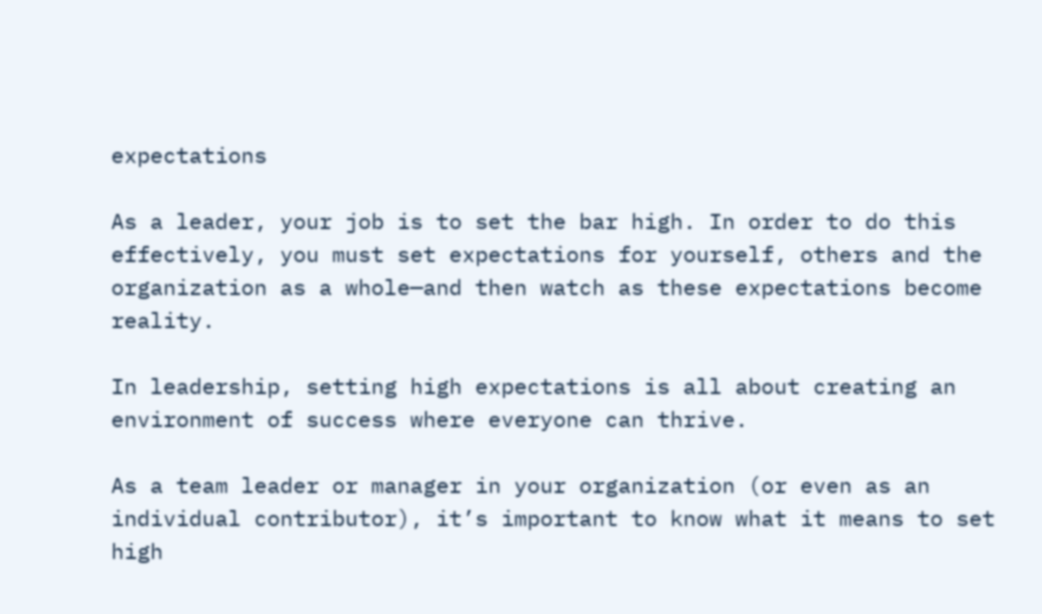expectations

As a leader, your job is to set the bar high. In order to do this effectively, you must set expectations for yourself, others and the organization as a whole—and then watch as these expectations become reality.

In leadership, setting high expectations is all about creating an environment of success where everyone can thrive.

As a team leader or manager in your organization (or even as an individual contributor), it’s important to know what it means to set high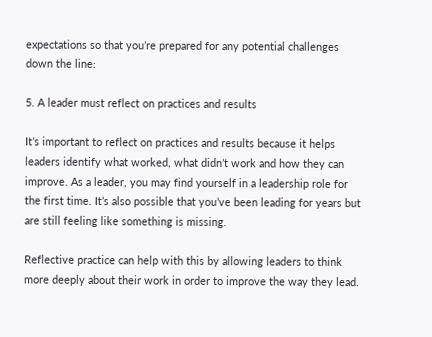expectations so that you’re prepared for any potential challenges down the line:

5. A leader must reflect on practices and results

It’s important to reflect on practices and results because it helps leaders identify what worked, what didn’t work and how they can improve. As a leader, you may find yourself in a leadership role for the first time. It’s also possible that you’ve been leading for years but are still feeling like something is missing.

Reflective practice can help with this by allowing leaders to think more deeply about their work in order to improve the way they lead.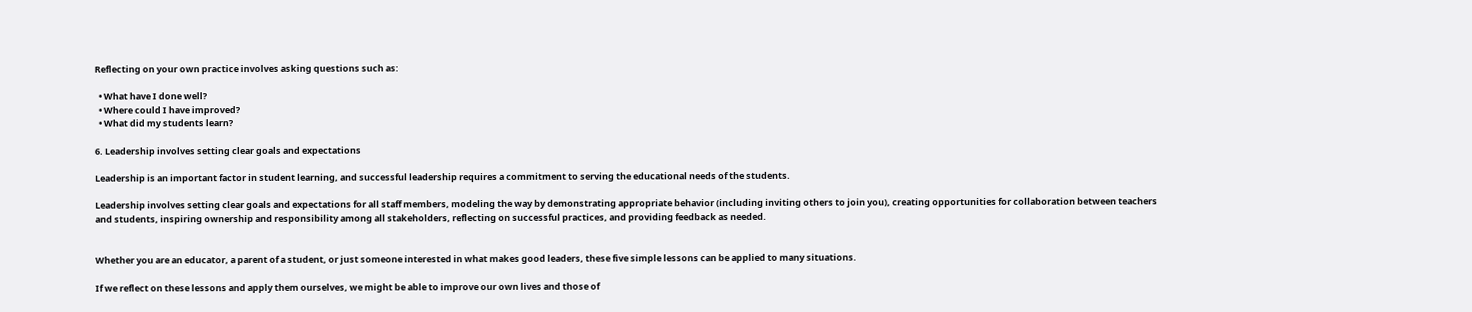Reflecting on your own practice involves asking questions such as:

  • What have I done well?
  • Where could I have improved?
  • What did my students learn?

6. Leadership involves setting clear goals and expectations

Leadership is an important factor in student learning, and successful leadership requires a commitment to serving the educational needs of the students.

Leadership involves setting clear goals and expectations for all staff members, modeling the way by demonstrating appropriate behavior (including inviting others to join you), creating opportunities for collaboration between teachers and students, inspiring ownership and responsibility among all stakeholders, reflecting on successful practices, and providing feedback as needed.


Whether you are an educator, a parent of a student, or just someone interested in what makes good leaders, these five simple lessons can be applied to many situations.

If we reflect on these lessons and apply them ourselves, we might be able to improve our own lives and those of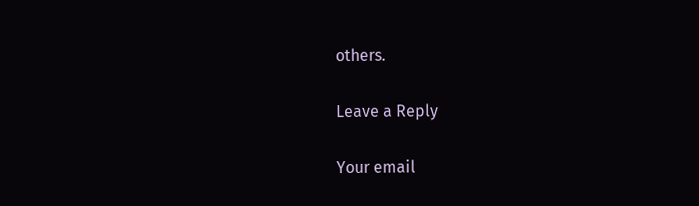others.

Leave a Reply

Your email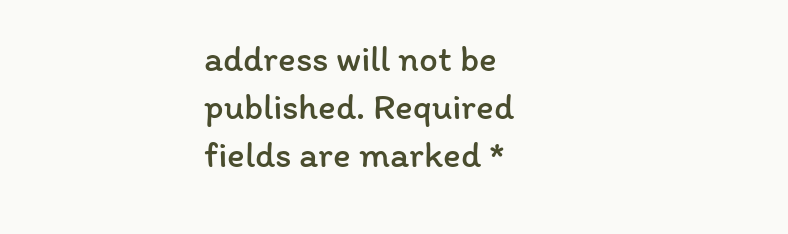address will not be published. Required fields are marked *